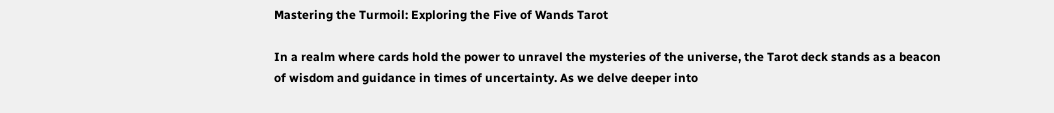Mastering the Turmoil: Exploring the Five of Wands Tarot

In a realm where cards hold the power to unravel the mysteries of the universe, the Tarot deck stands as a beacon of wisdom and guidance in times of uncertainty. As we delve deeper into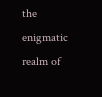the enigmatic realm of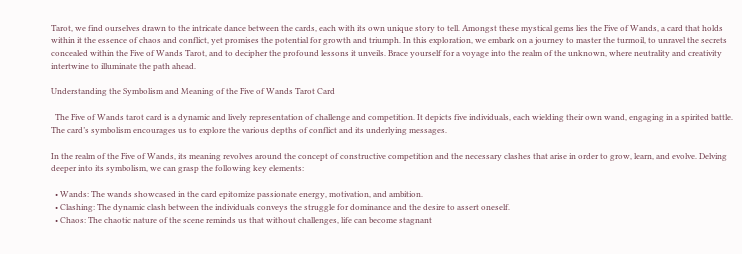Tarot, we find ourselves drawn to the intricate dance between the cards, each with its own unique story to tell. Amongst these mystical gems lies the Five of Wands, a card that holds within it the essence of chaos and conflict, yet promises the potential for growth and triumph. In this exploration, we embark on a journey to master the turmoil, to unravel the secrets concealed within the Five of Wands Tarot, and to decipher the profound lessons it unveils. Brace yourself for a voyage into the realm of the unknown, where neutrality and creativity intertwine to illuminate the path ahead.

Understanding the Symbolism and Meaning of the Five of Wands Tarot Card

  The Five of Wands tarot card is a dynamic and lively representation of challenge and competition. It depicts five individuals, each wielding their own wand, engaging in a spirited battle. The card’s symbolism encourages us to explore the various depths of conflict and its underlying messages.

In the realm of the Five of Wands, its meaning revolves around the concept of constructive competition and the necessary clashes that arise in order to grow, learn, and evolve. Delving deeper into its symbolism, we can grasp the following key elements:

  • Wands: The wands showcased in the card epitomize passionate energy, motivation, and ambition.
  • Clashing: The dynamic clash between the individuals conveys the struggle for dominance and the desire to assert oneself.
  • Chaos: The chaotic nature of the scene reminds us that without challenges, life can become stagnant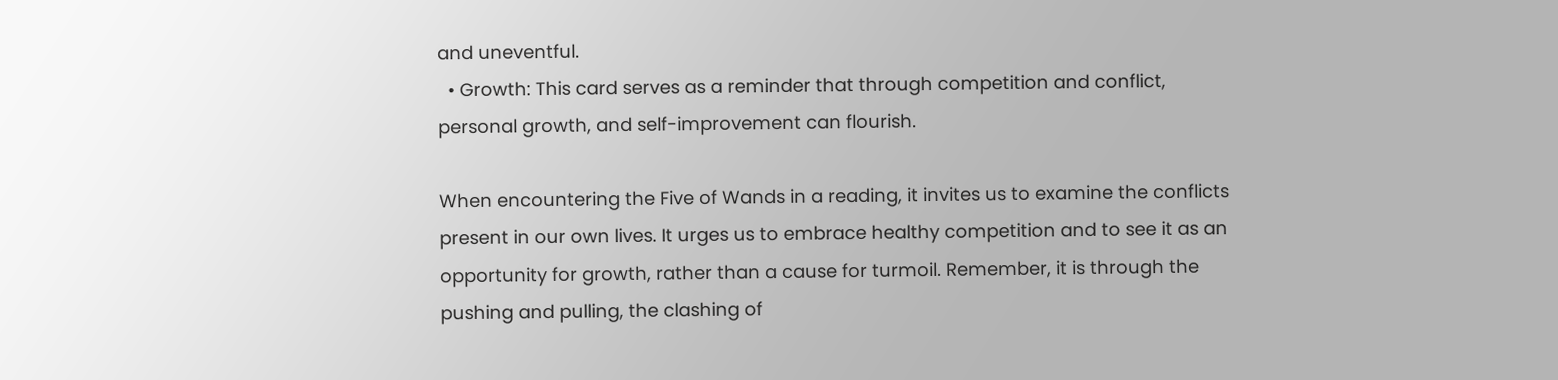and uneventful.
  • Growth: This card serves as a reminder that through competition and conflict, personal growth, and self-improvement can flourish.

When encountering the Five of Wands in a reading, it invites us to examine the conflicts present in our own lives. It urges us to embrace healthy competition and to see it as an opportunity for growth, rather than a cause for turmoil. Remember, it is through the pushing and pulling, the clashing of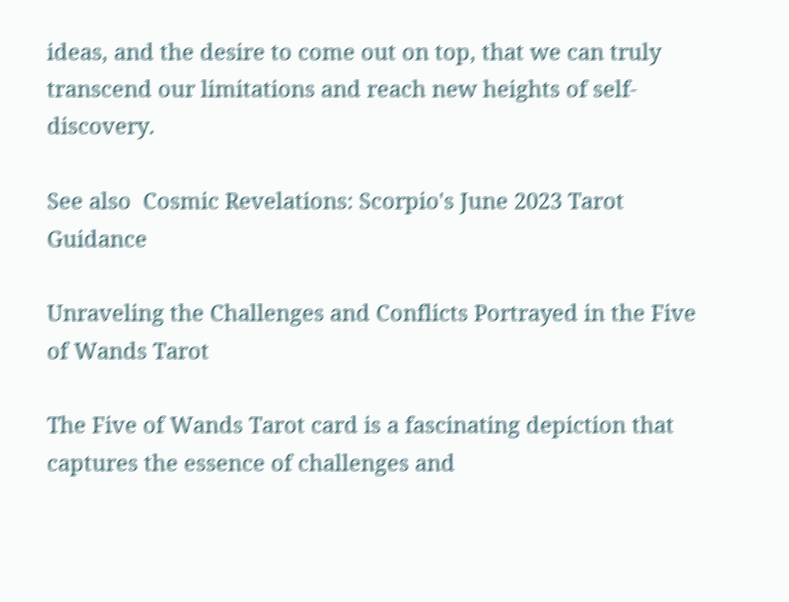ideas, and the desire to come out on top, that we can truly transcend our limitations and reach new heights of self-discovery.

See also  Cosmic Revelations: Scorpio's June 2023 Tarot Guidance

Unraveling the Challenges and Conflicts Portrayed in the Five of Wands Tarot

The Five of Wands Tarot card is a fascinating depiction that captures the essence of challenges and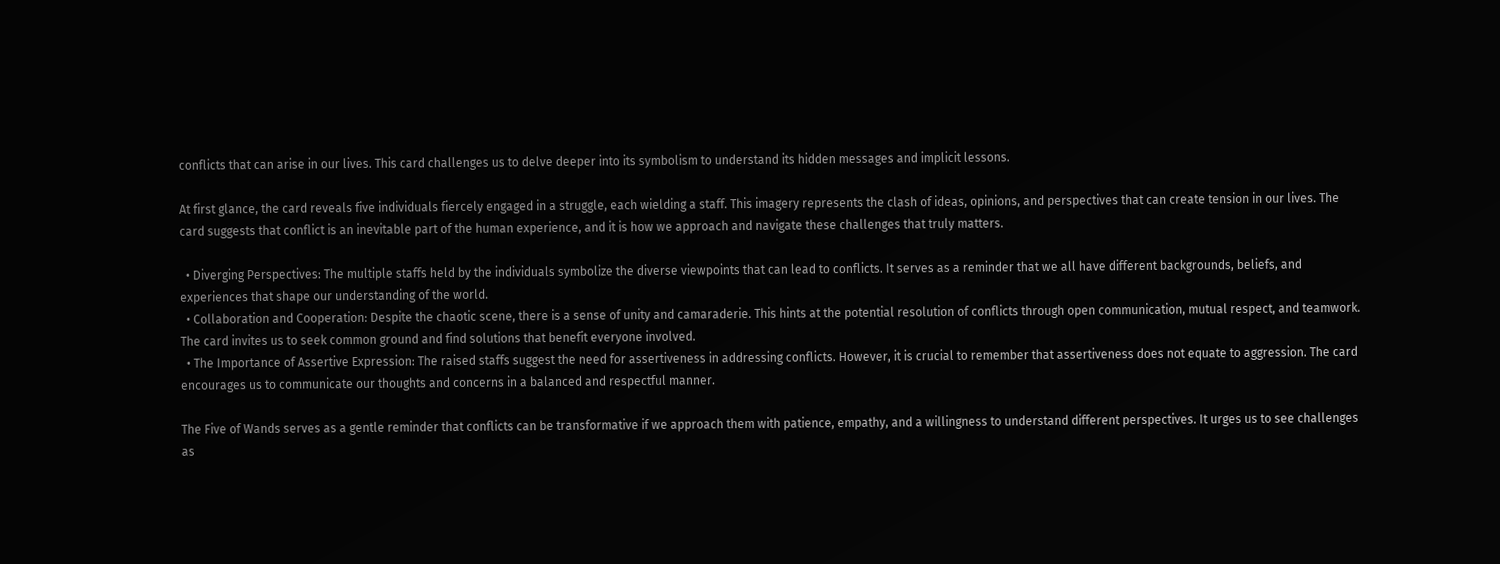conflicts that can arise in our lives. This card challenges us to delve deeper into its symbolism to understand its hidden messages and implicit lessons.

At first glance, the card reveals five individuals fiercely engaged in a struggle, each wielding a staff. This imagery represents the clash of ideas, opinions, and perspectives that can create tension in our lives. The card suggests that conflict is an inevitable part of the human experience, and it is how we approach and navigate these challenges that truly matters.

  • Diverging Perspectives: The multiple staffs held by the individuals symbolize the diverse viewpoints that can lead to conflicts. It serves as a reminder that we all have different backgrounds, beliefs, and experiences that shape our understanding of the world.
  • Collaboration and Cooperation: Despite the chaotic scene, there is a sense of unity and camaraderie. This hints at the potential resolution of conflicts through open communication, mutual respect, and teamwork. The card invites us to seek common ground and find solutions that benefit everyone involved.
  • The Importance of Assertive Expression: The raised staffs suggest the need for assertiveness in addressing conflicts. However, it is crucial to remember that assertiveness does not equate to aggression. The card encourages us to communicate our thoughts and concerns in a balanced and respectful manner.

The Five of Wands serves as a gentle reminder that conflicts can be transformative if we approach them with patience, empathy, and a willingness to understand different perspectives. It urges us to see challenges as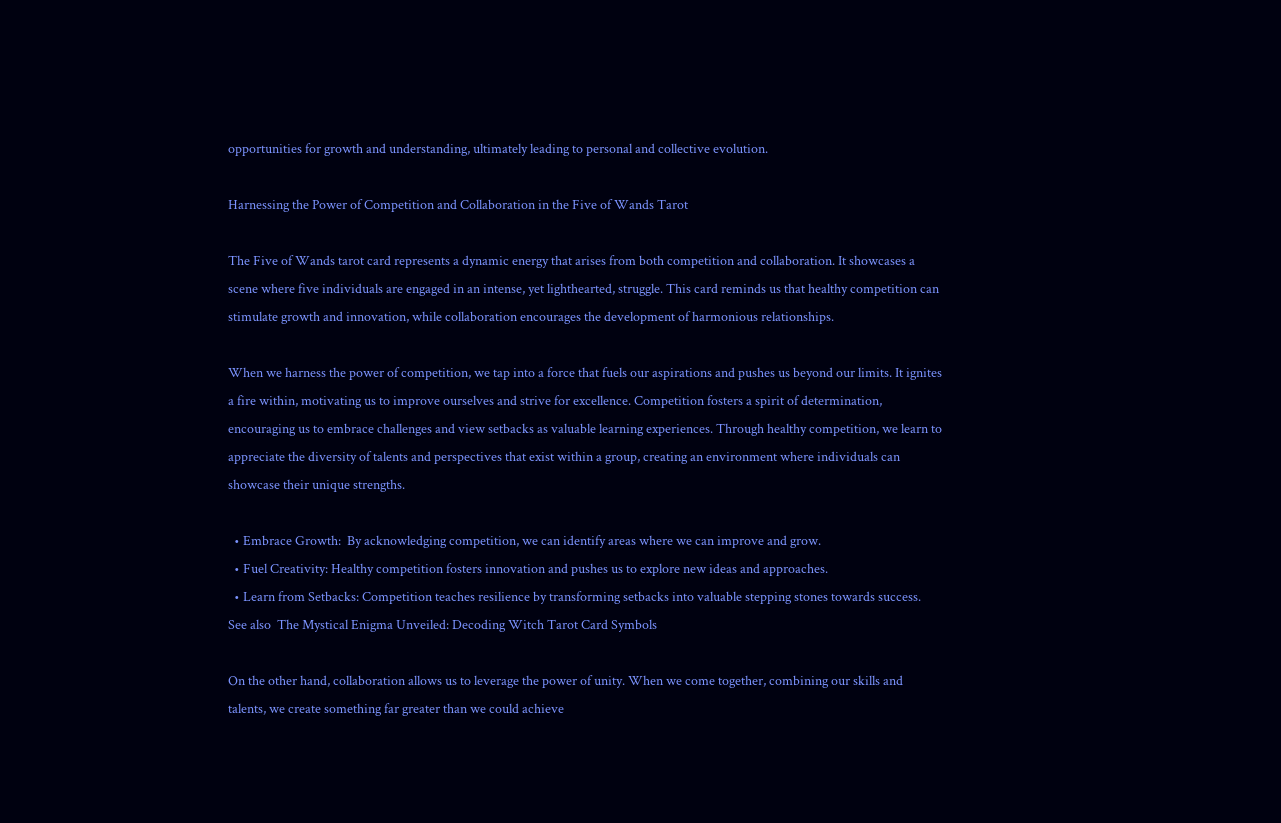opportunities for growth and understanding, ultimately leading to personal and collective evolution.

Harnessing the Power of Competition and Collaboration in the Five of Wands Tarot

The Five of Wands tarot card represents a dynamic energy that arises from both competition and collaboration. It showcases a scene where five individuals are engaged in an intense, yet lighthearted, struggle. This card reminds us that healthy competition can stimulate growth and innovation, while collaboration encourages the development of harmonious relationships.

When we harness the power of competition, we tap into a force that fuels our aspirations and pushes us beyond our limits. It ignites a fire within, motivating us to improve ourselves and strive for excellence. Competition fosters a spirit of determination, encouraging us to embrace challenges and view setbacks as valuable learning experiences. Through healthy competition, we learn to appreciate the diversity of talents and perspectives that exist within a group, creating an environment where individuals can showcase their unique strengths.

  • Embrace Growth:  By acknowledging competition, we can identify areas where we can improve and grow.
  • Fuel Creativity: Healthy competition fosters innovation and pushes us to explore new ideas and approaches.
  • Learn from Setbacks: Competition teaches resilience by transforming setbacks into valuable stepping stones towards success.
See also  The Mystical Enigma Unveiled: Decoding Witch Tarot Card Symbols

On the other hand, collaboration allows us to leverage the power of unity. When we come together, combining our skills and talents, we create something far greater than we could achieve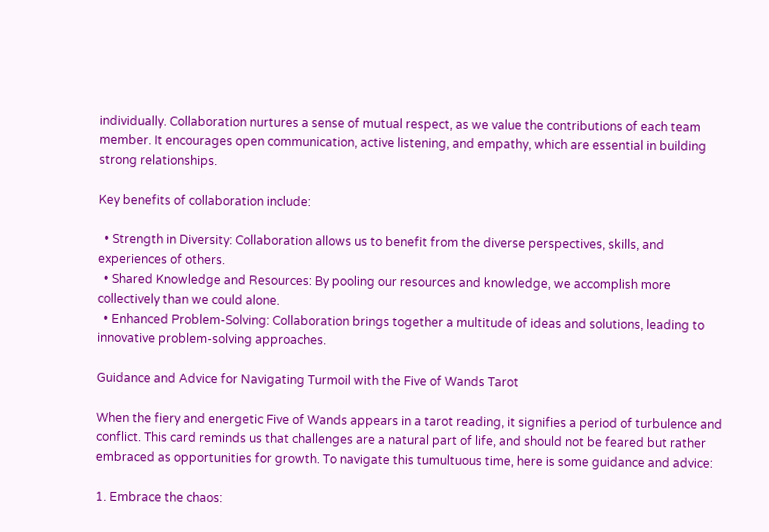individually. Collaboration nurtures a sense of mutual respect, as we value the contributions of each team member. It encourages open communication, active listening, and empathy, which are essential in building strong relationships.

Key benefits of collaboration include:

  • Strength in Diversity: Collaboration allows us to benefit from the diverse perspectives, skills, and experiences of others.
  • Shared Knowledge and Resources: By pooling our resources and knowledge, we accomplish more collectively than we could alone.
  • Enhanced Problem-Solving: Collaboration brings together a multitude of ideas and solutions, leading to innovative problem-solving approaches.

Guidance and Advice for Navigating Turmoil with the Five of Wands Tarot

When the fiery and energetic Five of Wands appears in a tarot reading, it signifies a period of turbulence and conflict. This card reminds us that challenges are a natural part of life, and should not be feared but rather embraced as opportunities for growth. To navigate this tumultuous time, here is some guidance and advice:

1. Embrace the chaos: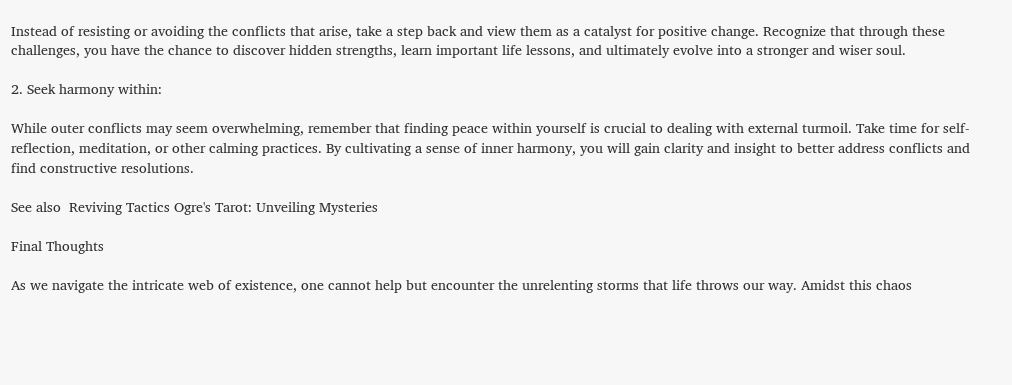Instead of resisting or avoiding the conflicts that arise, take a step back and view them as a catalyst for positive change. Recognize that through these challenges, you have the chance to discover hidden strengths, learn important life lessons, and ultimately evolve into a stronger and wiser soul.

2. Seek harmony within:

While outer conflicts may seem overwhelming, remember that finding peace within yourself is crucial to dealing with external turmoil. Take time for self-reflection, meditation, or other calming practices. By cultivating a sense of inner harmony, you will gain clarity and insight to better address conflicts and find constructive resolutions.

See also  Reviving Tactics Ogre's Tarot: Unveiling Mysteries

Final Thoughts

As we navigate the intricate web of existence, one cannot help but encounter the unrelenting storms that life throws our way. Amidst this chaos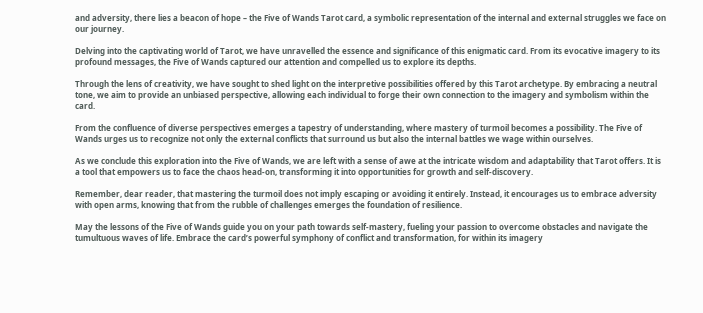and adversity, there lies a beacon of hope – the Five of Wands Tarot card, a symbolic representation of the internal and external struggles we face on our journey.

Delving into the captivating world of Tarot, we have unravelled the essence and significance of this enigmatic card. From its evocative imagery to its profound messages, the Five of Wands captured our attention and compelled us to explore its depths.

Through the lens of creativity, we have sought to shed light on the interpretive possibilities offered by this Tarot archetype. By embracing a neutral tone, we aim to provide an unbiased perspective, allowing each individual to forge their own connection to the imagery and symbolism within the card.

From the confluence of diverse perspectives emerges a tapestry of understanding, where mastery of turmoil becomes a possibility. The Five of Wands urges us to recognize not only the external conflicts that surround us but also the internal battles we wage within ourselves.

As we conclude this exploration into the Five of Wands, we are left with a sense of awe at the intricate wisdom and adaptability that Tarot offers. It is a tool that empowers us to face the chaos head-on, transforming it into opportunities for growth and self-discovery.

Remember, dear reader, that mastering the turmoil does not imply escaping or avoiding it entirely. Instead, it encourages us to embrace adversity with open arms, knowing that from the rubble of challenges emerges the foundation of resilience.

May the lessons of the Five of Wands guide you on your path towards self-mastery, fueling your passion to overcome obstacles and navigate the tumultuous waves of life. Embrace the card’s powerful symphony of conflict and transformation, for within its imagery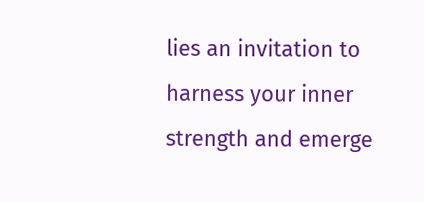lies an invitation to harness your inner strength and emerge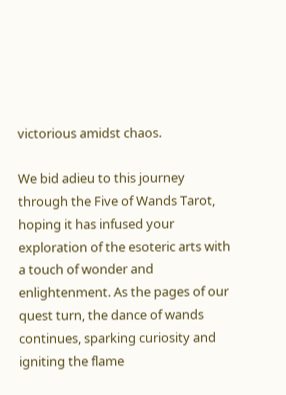victorious amidst chaos.

We bid adieu to this journey through the Five of Wands Tarot, hoping it has infused your exploration of the esoteric arts with a touch of wonder and enlightenment. As the pages of our quest turn, the dance of wands continues, sparking curiosity and igniting the flame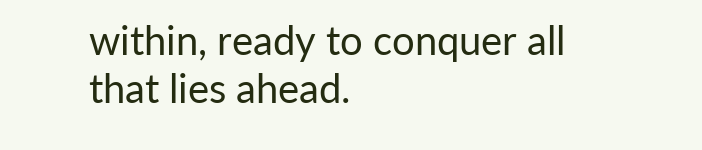within, ready to conquer all that lies ahead.